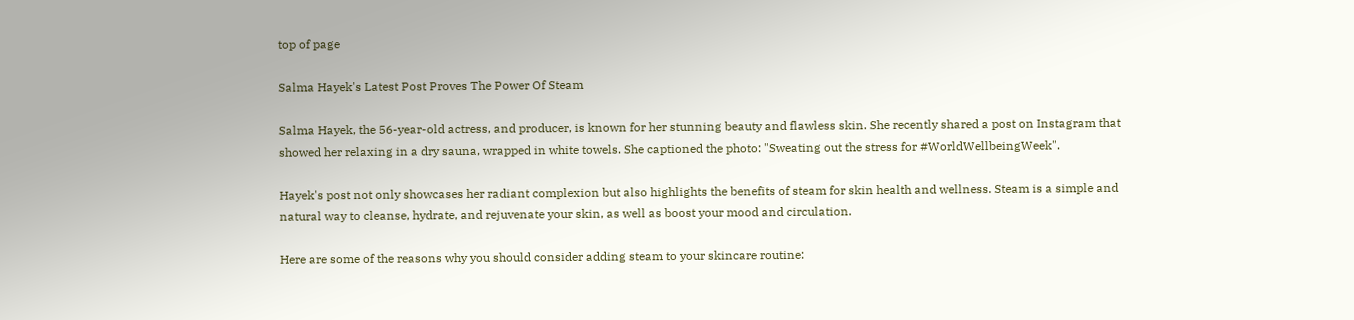top of page

Salma Hayek's Latest Post Proves The Power Of Steam

Salma Hayek, the 56-year-old actress, and producer, is known for her stunning beauty and flawless skin. She recently shared a post on Instagram that showed her relaxing in a dry sauna, wrapped in white towels. She captioned the photo: "Sweating out the stress for #WorldWellbeingWeek".

Hayek's post not only showcases her radiant complexion but also highlights the benefits of steam for skin health and wellness. Steam is a simple and natural way to cleanse, hydrate, and rejuvenate your skin, as well as boost your mood and circulation.

Here are some of the reasons why you should consider adding steam to your skincare routine: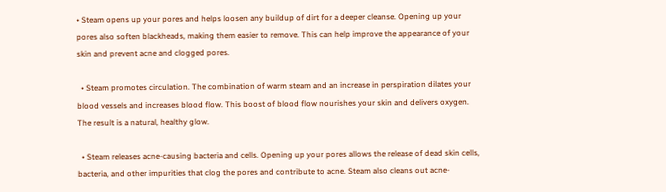• Steam opens up your pores and helps loosen any buildup of dirt for a deeper cleanse. Opening up your pores also soften blackheads, making them easier to remove. This can help improve the appearance of your skin and prevent acne and clogged pores.

  • Steam promotes circulation. The combination of warm steam and an increase in perspiration dilates your blood vessels and increases blood flow. This boost of blood flow nourishes your skin and delivers oxygen. The result is a natural, healthy glow.

  • Steam releases acne-causing bacteria and cells. Opening up your pores allows the release of dead skin cells, bacteria, and other impurities that clog the pores and contribute to acne. Steam also cleans out acne-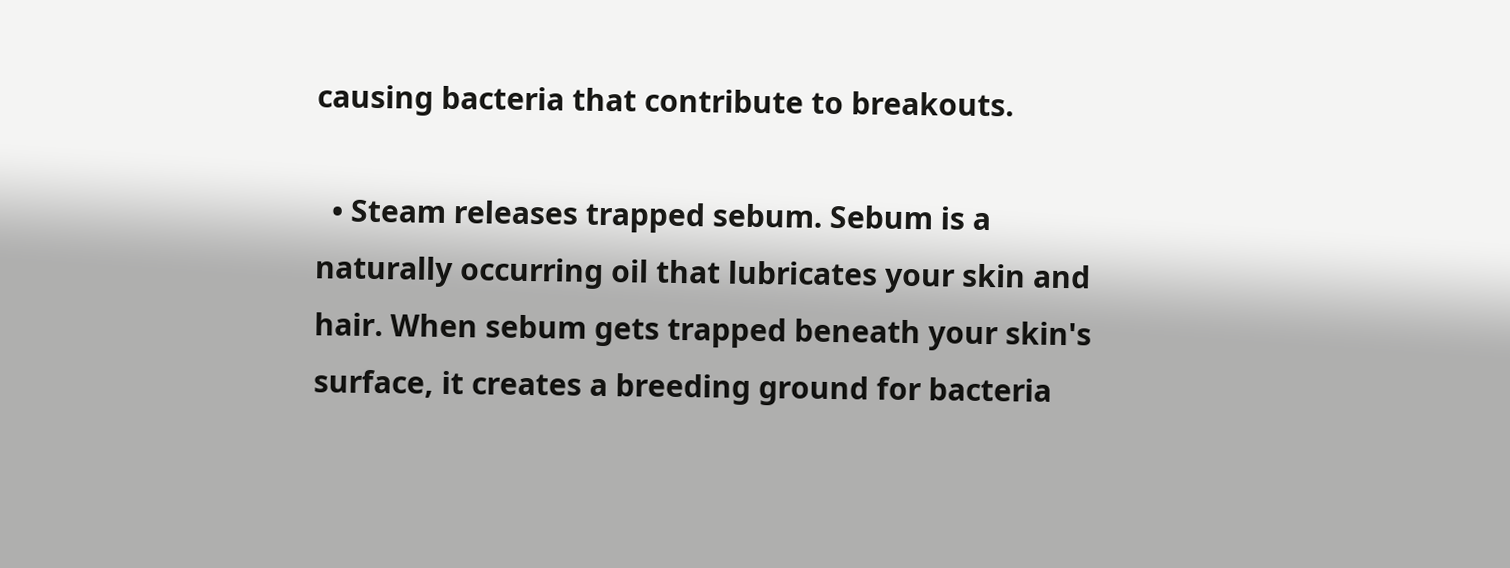causing bacteria that contribute to breakouts.

  • Steam releases trapped sebum. Sebum is a naturally occurring oil that lubricates your skin and hair. When sebum gets trapped beneath your skin's surface, it creates a breeding ground for bacteria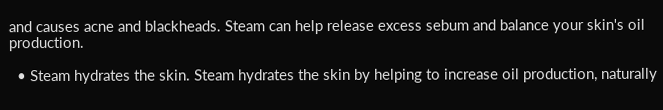and causes acne and blackheads. Steam can help release excess sebum and balance your skin's oil production.

  • Steam hydrates the skin. Steam hydrates the skin by helping to increase oil production, naturally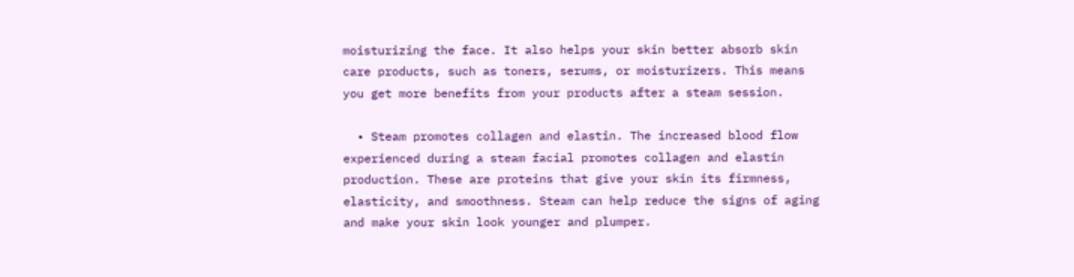moisturizing the face. It also helps your skin better absorb skin care products, such as toners, serums, or moisturizers. This means you get more benefits from your products after a steam session.

  • Steam promotes collagen and elastin. The increased blood flow experienced during a steam facial promotes collagen and elastin production. These are proteins that give your skin its firmness, elasticity, and smoothness. Steam can help reduce the signs of aging and make your skin look younger and plumper.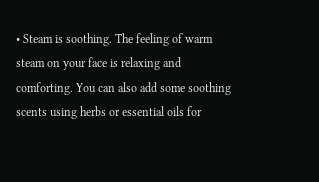• Steam is soothing. The feeling of warm steam on your face is relaxing and comforting. You can also add some soothing scents using herbs or essential oils for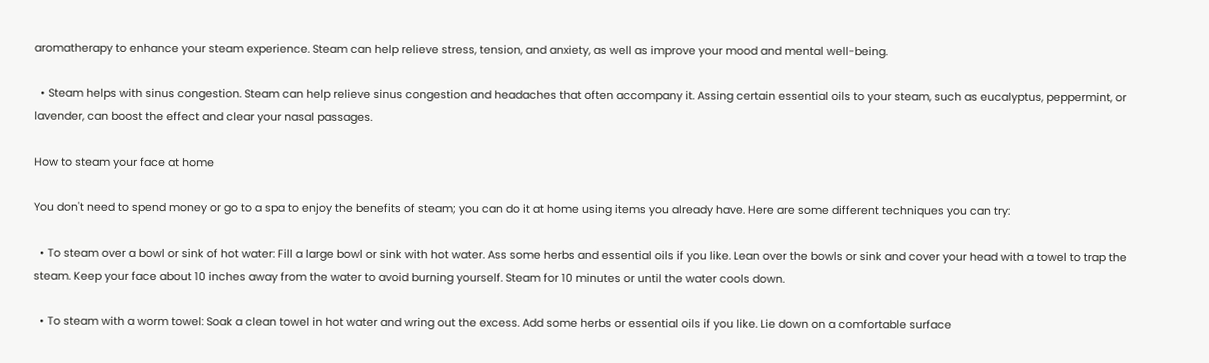aromatherapy to enhance your steam experience. Steam can help relieve stress, tension, and anxiety, as well as improve your mood and mental well-being.

  • Steam helps with sinus congestion. Steam can help relieve sinus congestion and headaches that often accompany it. Assing certain essential oils to your steam, such as eucalyptus, peppermint, or lavender, can boost the effect and clear your nasal passages.

How to steam your face at home

You don't need to spend money or go to a spa to enjoy the benefits of steam; you can do it at home using items you already have. Here are some different techniques you can try:

  • To steam over a bowl or sink of hot water: Fill a large bowl or sink with hot water. Ass some herbs and essential oils if you like. Lean over the bowls or sink and cover your head with a towel to trap the steam. Keep your face about 10 inches away from the water to avoid burning yourself. Steam for 10 minutes or until the water cools down.

  • To steam with a worm towel: Soak a clean towel in hot water and wring out the excess. Add some herbs or essential oils if you like. Lie down on a comfortable surface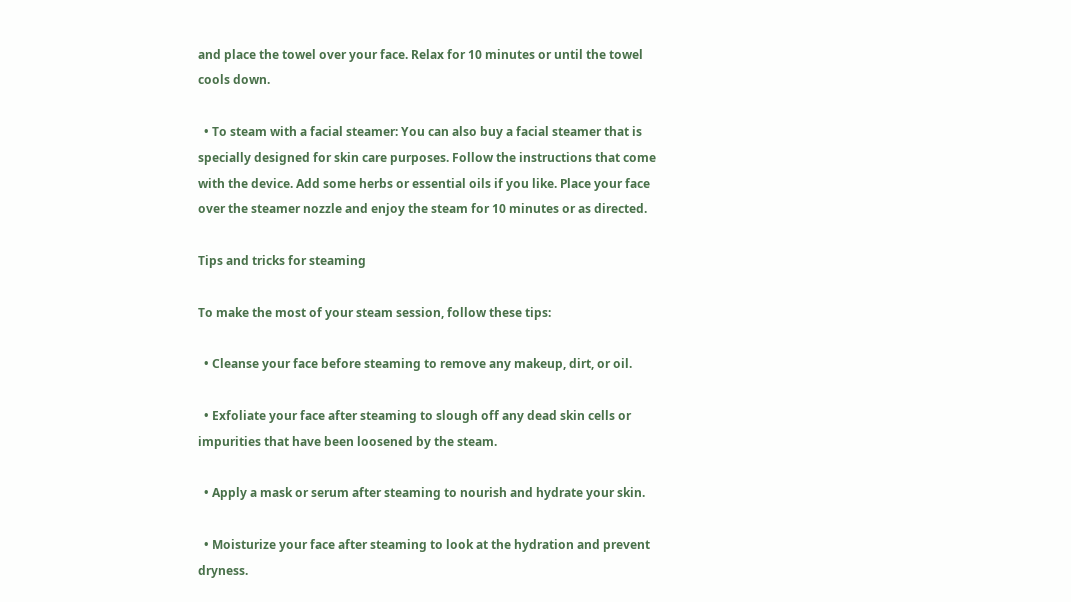and place the towel over your face. Relax for 10 minutes or until the towel cools down.

  • To steam with a facial steamer: You can also buy a facial steamer that is specially designed for skin care purposes. Follow the instructions that come with the device. Add some herbs or essential oils if you like. Place your face over the steamer nozzle and enjoy the steam for 10 minutes or as directed.

Tips and tricks for steaming

To make the most of your steam session, follow these tips:

  • Cleanse your face before steaming to remove any makeup, dirt, or oil.

  • Exfoliate your face after steaming to slough off any dead skin cells or impurities that have been loosened by the steam.

  • Apply a mask or serum after steaming to nourish and hydrate your skin.

  • Moisturize your face after steaming to look at the hydration and prevent dryness.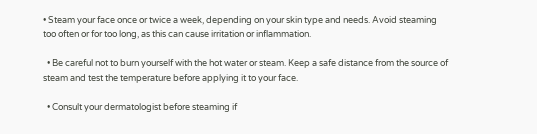• Steam your face once or twice a week, depending on your skin type and needs. Avoid steaming too often or for too long, as this can cause irritation or inflammation.

  • Be careful not to burn yourself with the hot water or steam. Keep a safe distance from the source of steam and test the temperature before applying it to your face.

  • Consult your dermatologist before steaming if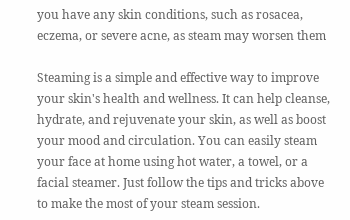you have any skin conditions, such as rosacea, eczema, or severe acne, as steam may worsen them

Steaming is a simple and effective way to improve your skin's health and wellness. It can help cleanse, hydrate, and rejuvenate your skin, as well as boost your mood and circulation. You can easily steam your face at home using hot water, a towel, or a facial steamer. Just follow the tips and tricks above to make the most of your steam session.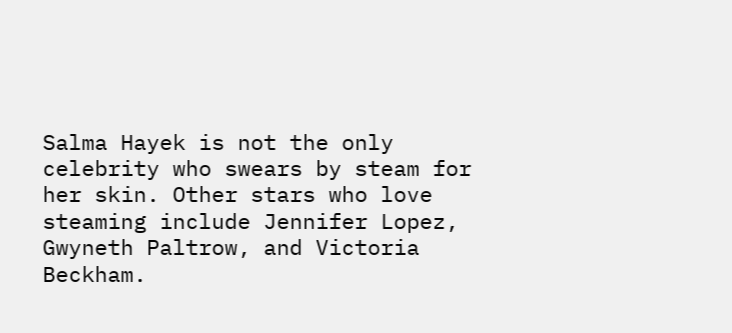Salma Hayek is not the only celebrity who swears by steam for her skin. Other stars who love steaming include Jennifer Lopez, Gwyneth Paltrow, and Victoria Beckham.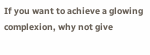If you want to achieve a glowing complexion, why not give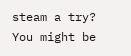steam a try? You might be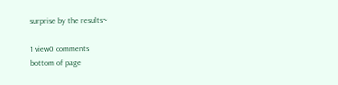surprise by the results~

1 view0 comments
bottom of page